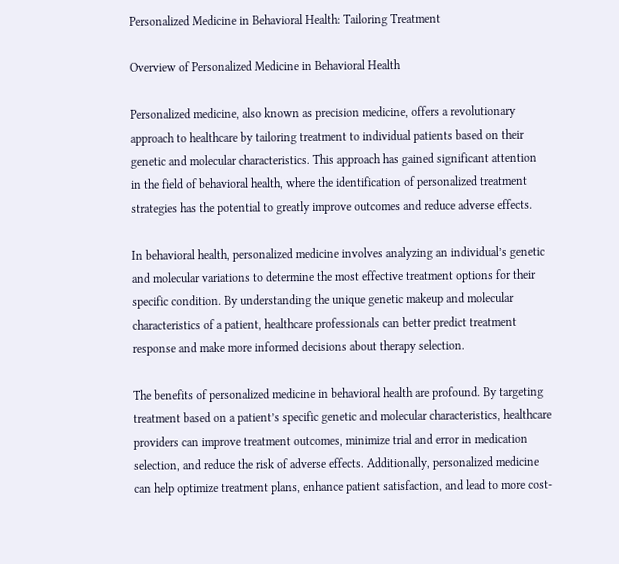Personalized Medicine in Behavioral Health: Tailoring Treatment

Overview of Personalized Medicine in Behavioral Health

Personalized medicine, also known as precision medicine, offers a revolutionary approach to healthcare by tailoring treatment to individual patients based on their genetic and molecular characteristics. This approach has gained significant attention in the field of behavioral health, where the identification of personalized treatment strategies has the potential to greatly improve outcomes and reduce adverse effects.

In behavioral health, personalized medicine involves analyzing an individual’s genetic and molecular variations to determine the most effective treatment options for their specific condition. By understanding the unique genetic makeup and molecular characteristics of a patient, healthcare professionals can better predict treatment response and make more informed decisions about therapy selection.

The benefits of personalized medicine in behavioral health are profound. By targeting treatment based on a patient’s specific genetic and molecular characteristics, healthcare providers can improve treatment outcomes, minimize trial and error in medication selection, and reduce the risk of adverse effects. Additionally, personalized medicine can help optimize treatment plans, enhance patient satisfaction, and lead to more cost-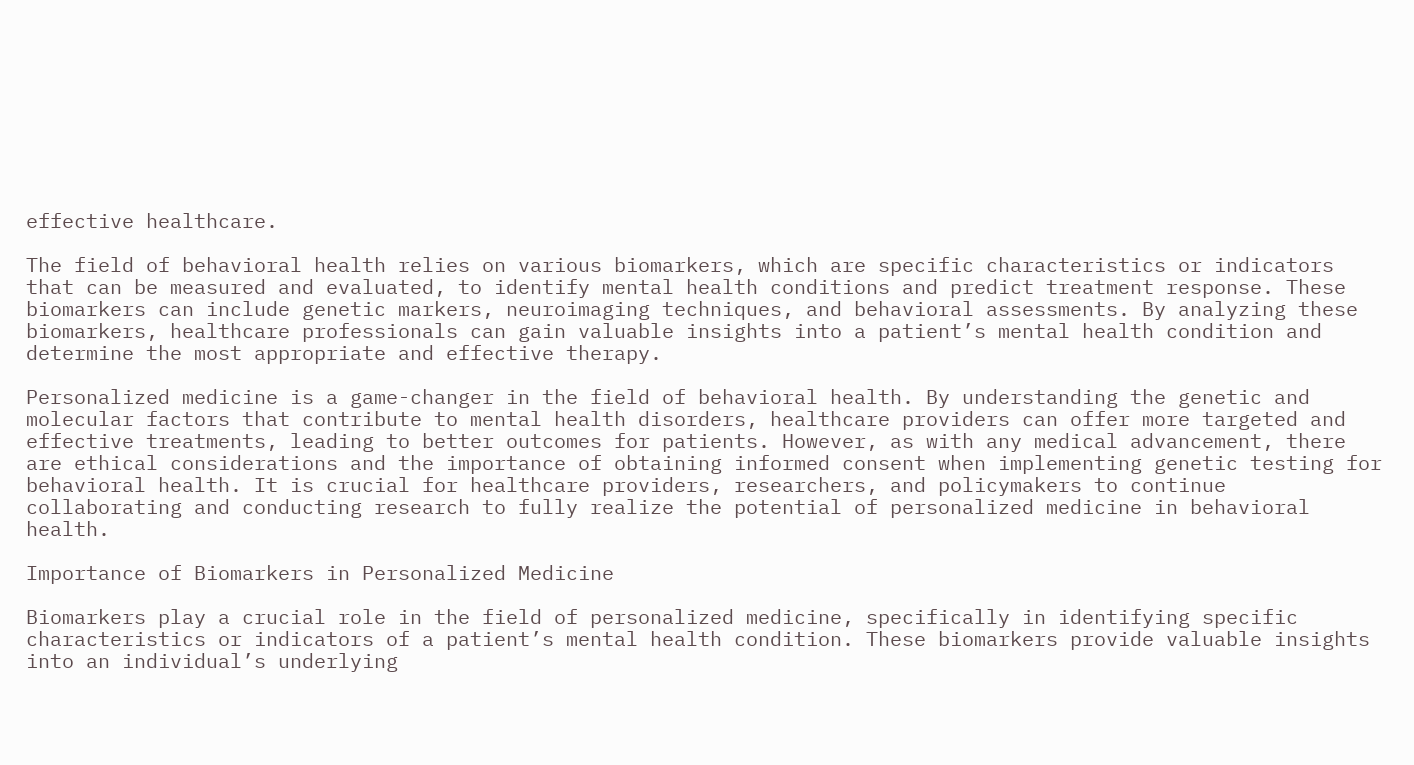effective healthcare.

The field of behavioral health relies on various biomarkers, which are specific characteristics or indicators that can be measured and evaluated, to identify mental health conditions and predict treatment response. These biomarkers can include genetic markers, neuroimaging techniques, and behavioral assessments. By analyzing these biomarkers, healthcare professionals can gain valuable insights into a patient’s mental health condition and determine the most appropriate and effective therapy.

Personalized medicine is a game-changer in the field of behavioral health. By understanding the genetic and molecular factors that contribute to mental health disorders, healthcare providers can offer more targeted and effective treatments, leading to better outcomes for patients. However, as with any medical advancement, there are ethical considerations and the importance of obtaining informed consent when implementing genetic testing for behavioral health. It is crucial for healthcare providers, researchers, and policymakers to continue collaborating and conducting research to fully realize the potential of personalized medicine in behavioral health.

Importance of Biomarkers in Personalized Medicine

Biomarkers play a crucial role in the field of personalized medicine, specifically in identifying specific characteristics or indicators of a patient’s mental health condition. These biomarkers provide valuable insights into an individual’s underlying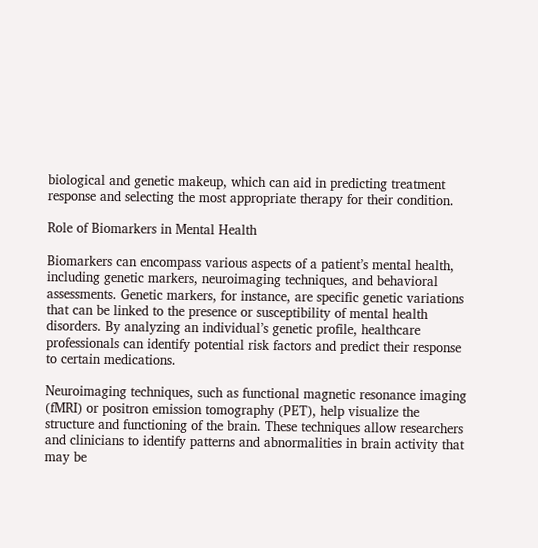biological and genetic makeup, which can aid in predicting treatment response and selecting the most appropriate therapy for their condition.

Role of Biomarkers in Mental Health

Biomarkers can encompass various aspects of a patient’s mental health, including genetic markers, neuroimaging techniques, and behavioral assessments. Genetic markers, for instance, are specific genetic variations that can be linked to the presence or susceptibility of mental health disorders. By analyzing an individual’s genetic profile, healthcare professionals can identify potential risk factors and predict their response to certain medications.

Neuroimaging techniques, such as functional magnetic resonance imaging (fMRI) or positron emission tomography (PET), help visualize the structure and functioning of the brain. These techniques allow researchers and clinicians to identify patterns and abnormalities in brain activity that may be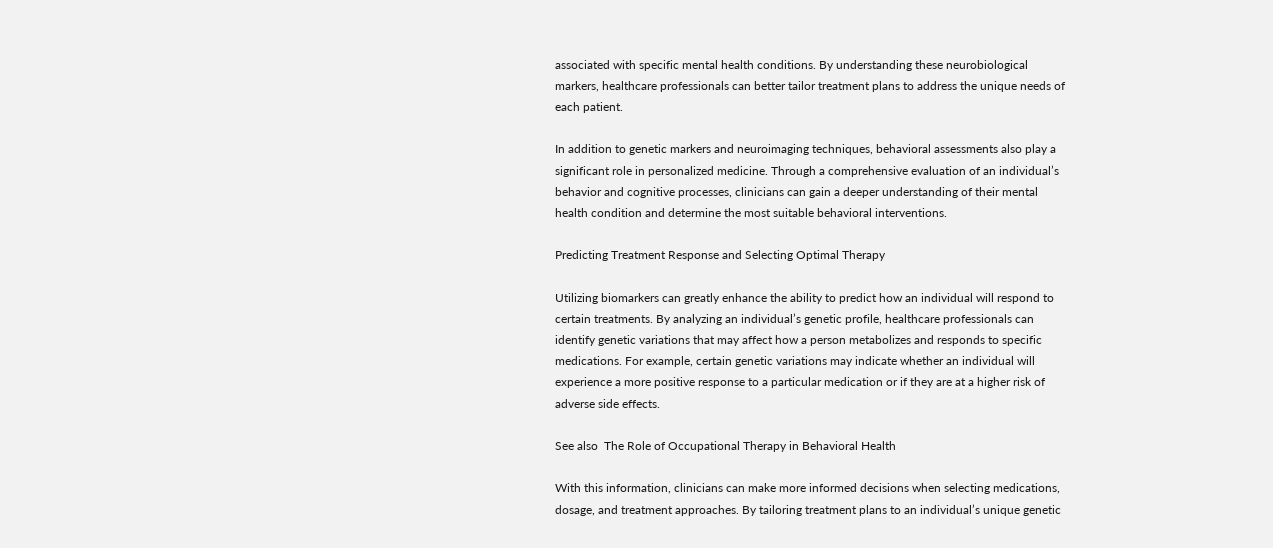associated with specific mental health conditions. By understanding these neurobiological markers, healthcare professionals can better tailor treatment plans to address the unique needs of each patient.

In addition to genetic markers and neuroimaging techniques, behavioral assessments also play a significant role in personalized medicine. Through a comprehensive evaluation of an individual’s behavior and cognitive processes, clinicians can gain a deeper understanding of their mental health condition and determine the most suitable behavioral interventions.

Predicting Treatment Response and Selecting Optimal Therapy

Utilizing biomarkers can greatly enhance the ability to predict how an individual will respond to certain treatments. By analyzing an individual’s genetic profile, healthcare professionals can identify genetic variations that may affect how a person metabolizes and responds to specific medications. For example, certain genetic variations may indicate whether an individual will experience a more positive response to a particular medication or if they are at a higher risk of adverse side effects.

See also  The Role of Occupational Therapy in Behavioral Health

With this information, clinicians can make more informed decisions when selecting medications, dosage, and treatment approaches. By tailoring treatment plans to an individual’s unique genetic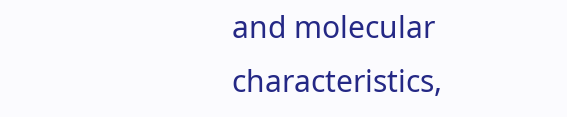and molecular characteristics,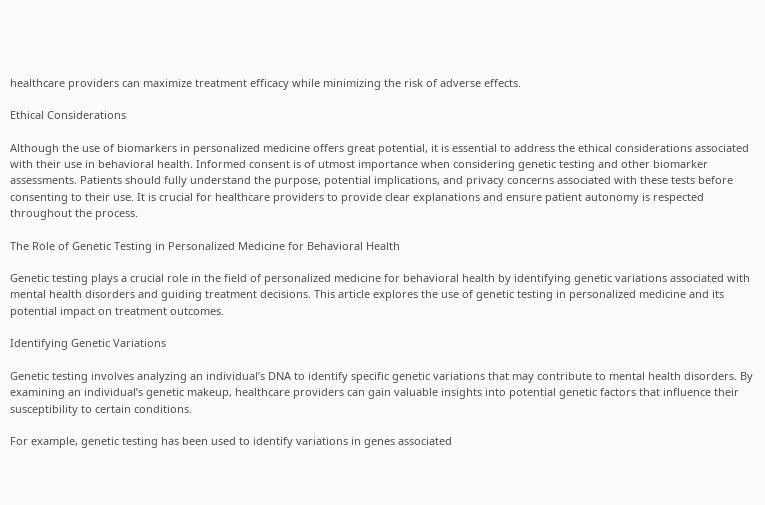healthcare providers can maximize treatment efficacy while minimizing the risk of adverse effects.

Ethical Considerations

Although the use of biomarkers in personalized medicine offers great potential, it is essential to address the ethical considerations associated with their use in behavioral health. Informed consent is of utmost importance when considering genetic testing and other biomarker assessments. Patients should fully understand the purpose, potential implications, and privacy concerns associated with these tests before consenting to their use. It is crucial for healthcare providers to provide clear explanations and ensure patient autonomy is respected throughout the process.

The Role of Genetic Testing in Personalized Medicine for Behavioral Health

Genetic testing plays a crucial role in the field of personalized medicine for behavioral health by identifying genetic variations associated with mental health disorders and guiding treatment decisions. This article explores the use of genetic testing in personalized medicine and its potential impact on treatment outcomes.

Identifying Genetic Variations

Genetic testing involves analyzing an individual’s DNA to identify specific genetic variations that may contribute to mental health disorders. By examining an individual’s genetic makeup, healthcare providers can gain valuable insights into potential genetic factors that influence their susceptibility to certain conditions.

For example, genetic testing has been used to identify variations in genes associated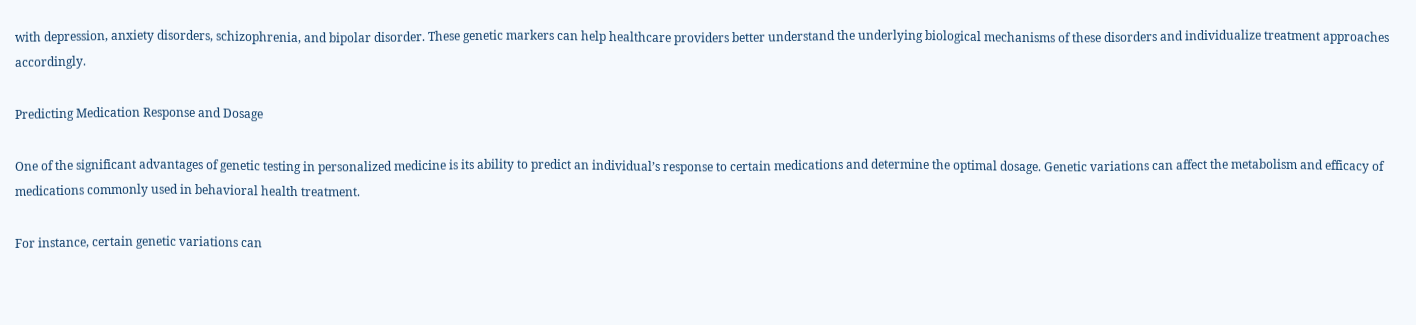with depression, anxiety disorders, schizophrenia, and bipolar disorder. These genetic markers can help healthcare providers better understand the underlying biological mechanisms of these disorders and individualize treatment approaches accordingly.

Predicting Medication Response and Dosage

One of the significant advantages of genetic testing in personalized medicine is its ability to predict an individual’s response to certain medications and determine the optimal dosage. Genetic variations can affect the metabolism and efficacy of medications commonly used in behavioral health treatment.

For instance, certain genetic variations can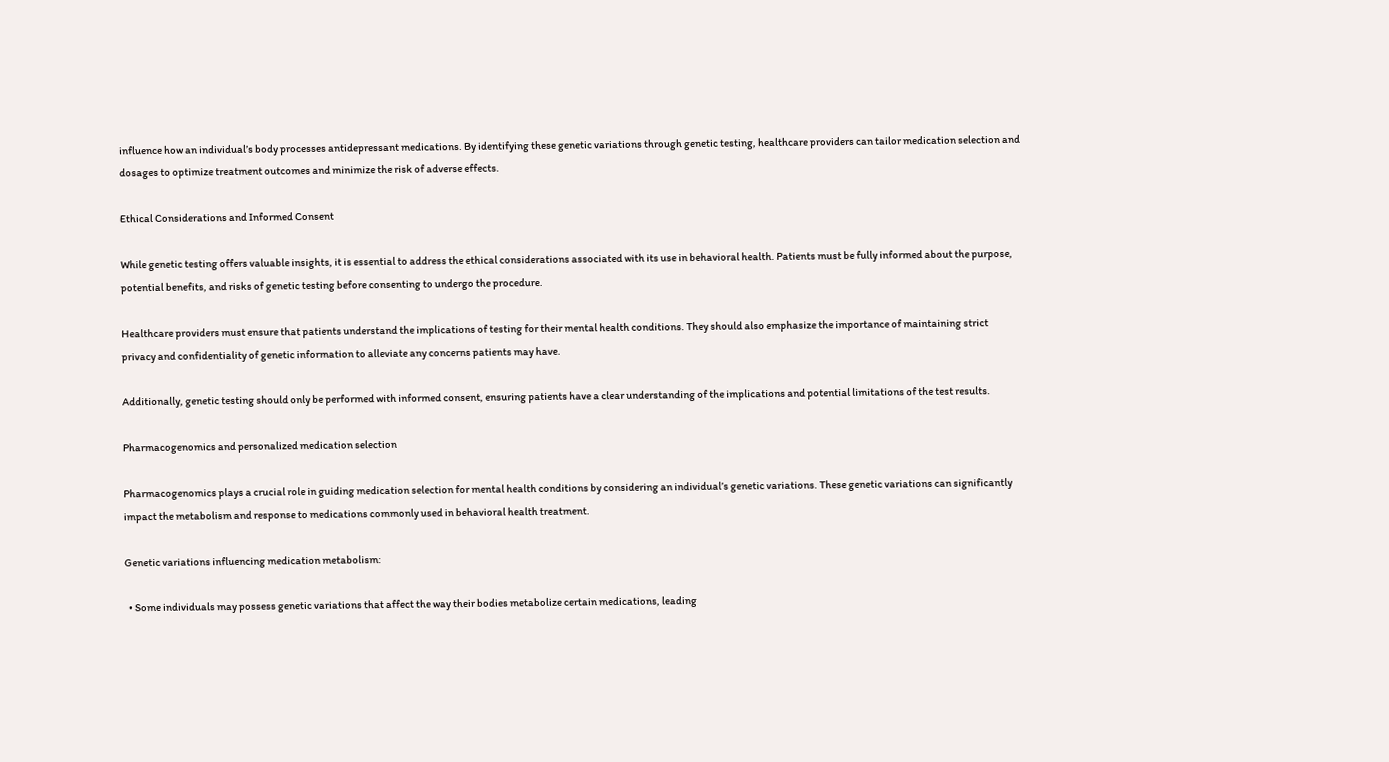influence how an individual’s body processes antidepressant medications. By identifying these genetic variations through genetic testing, healthcare providers can tailor medication selection and dosages to optimize treatment outcomes and minimize the risk of adverse effects.

Ethical Considerations and Informed Consent

While genetic testing offers valuable insights, it is essential to address the ethical considerations associated with its use in behavioral health. Patients must be fully informed about the purpose, potential benefits, and risks of genetic testing before consenting to undergo the procedure.

Healthcare providers must ensure that patients understand the implications of testing for their mental health conditions. They should also emphasize the importance of maintaining strict privacy and confidentiality of genetic information to alleviate any concerns patients may have.

Additionally, genetic testing should only be performed with informed consent, ensuring patients have a clear understanding of the implications and potential limitations of the test results.

Pharmacogenomics and personalized medication selection

Pharmacogenomics plays a crucial role in guiding medication selection for mental health conditions by considering an individual’s genetic variations. These genetic variations can significantly impact the metabolism and response to medications commonly used in behavioral health treatment.

Genetic variations influencing medication metabolism:

  • Some individuals may possess genetic variations that affect the way their bodies metabolize certain medications, leading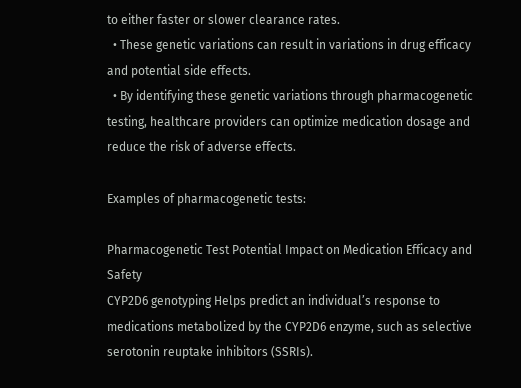to either faster or slower clearance rates.
  • These genetic variations can result in variations in drug efficacy and potential side effects.
  • By identifying these genetic variations through pharmacogenetic testing, healthcare providers can optimize medication dosage and reduce the risk of adverse effects.

Examples of pharmacogenetic tests:

Pharmacogenetic Test Potential Impact on Medication Efficacy and Safety
CYP2D6 genotyping Helps predict an individual’s response to medications metabolized by the CYP2D6 enzyme, such as selective serotonin reuptake inhibitors (SSRIs).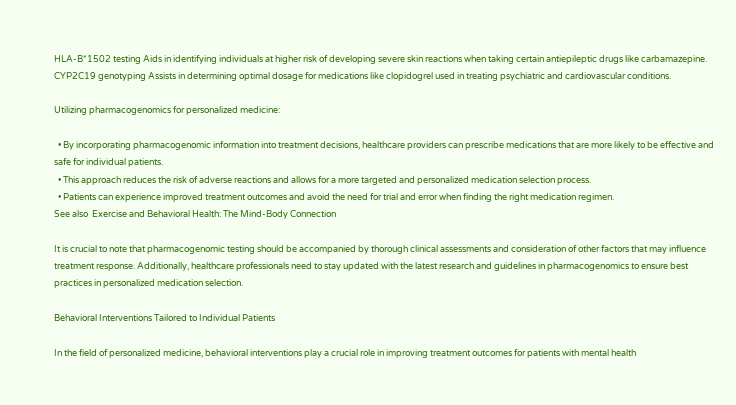HLA-B*1502 testing Aids in identifying individuals at higher risk of developing severe skin reactions when taking certain antiepileptic drugs like carbamazepine.
CYP2C19 genotyping Assists in determining optimal dosage for medications like clopidogrel used in treating psychiatric and cardiovascular conditions.

Utilizing pharmacogenomics for personalized medicine:

  • By incorporating pharmacogenomic information into treatment decisions, healthcare providers can prescribe medications that are more likely to be effective and safe for individual patients.
  • This approach reduces the risk of adverse reactions and allows for a more targeted and personalized medication selection process.
  • Patients can experience improved treatment outcomes and avoid the need for trial and error when finding the right medication regimen.
See also  Exercise and Behavioral Health: The Mind-Body Connection

It is crucial to note that pharmacogenomic testing should be accompanied by thorough clinical assessments and consideration of other factors that may influence treatment response. Additionally, healthcare professionals need to stay updated with the latest research and guidelines in pharmacogenomics to ensure best practices in personalized medication selection.

Behavioral Interventions Tailored to Individual Patients

In the field of personalized medicine, behavioral interventions play a crucial role in improving treatment outcomes for patients with mental health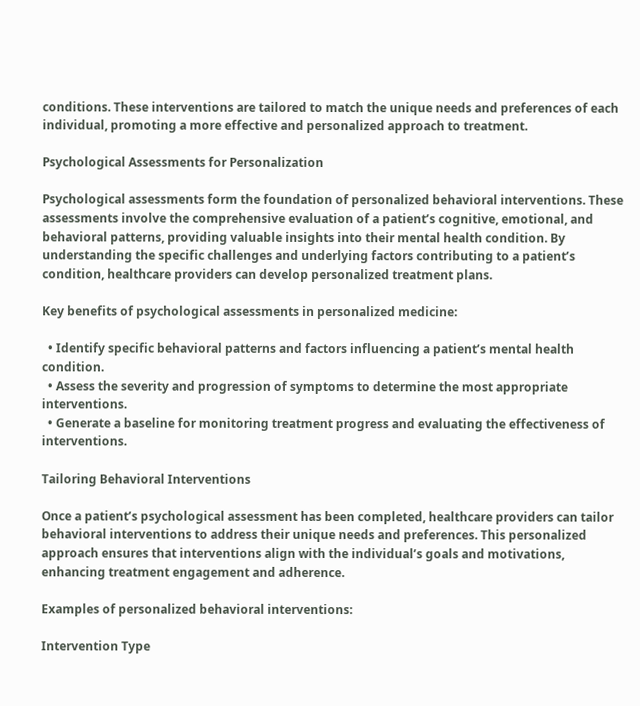conditions. These interventions are tailored to match the unique needs and preferences of each individual, promoting a more effective and personalized approach to treatment.

Psychological Assessments for Personalization

Psychological assessments form the foundation of personalized behavioral interventions. These assessments involve the comprehensive evaluation of a patient’s cognitive, emotional, and behavioral patterns, providing valuable insights into their mental health condition. By understanding the specific challenges and underlying factors contributing to a patient’s condition, healthcare providers can develop personalized treatment plans.

Key benefits of psychological assessments in personalized medicine:

  • Identify specific behavioral patterns and factors influencing a patient’s mental health condition.
  • Assess the severity and progression of symptoms to determine the most appropriate interventions.
  • Generate a baseline for monitoring treatment progress and evaluating the effectiveness of interventions.

Tailoring Behavioral Interventions

Once a patient’s psychological assessment has been completed, healthcare providers can tailor behavioral interventions to address their unique needs and preferences. This personalized approach ensures that interventions align with the individual’s goals and motivations, enhancing treatment engagement and adherence.

Examples of personalized behavioral interventions:

Intervention Type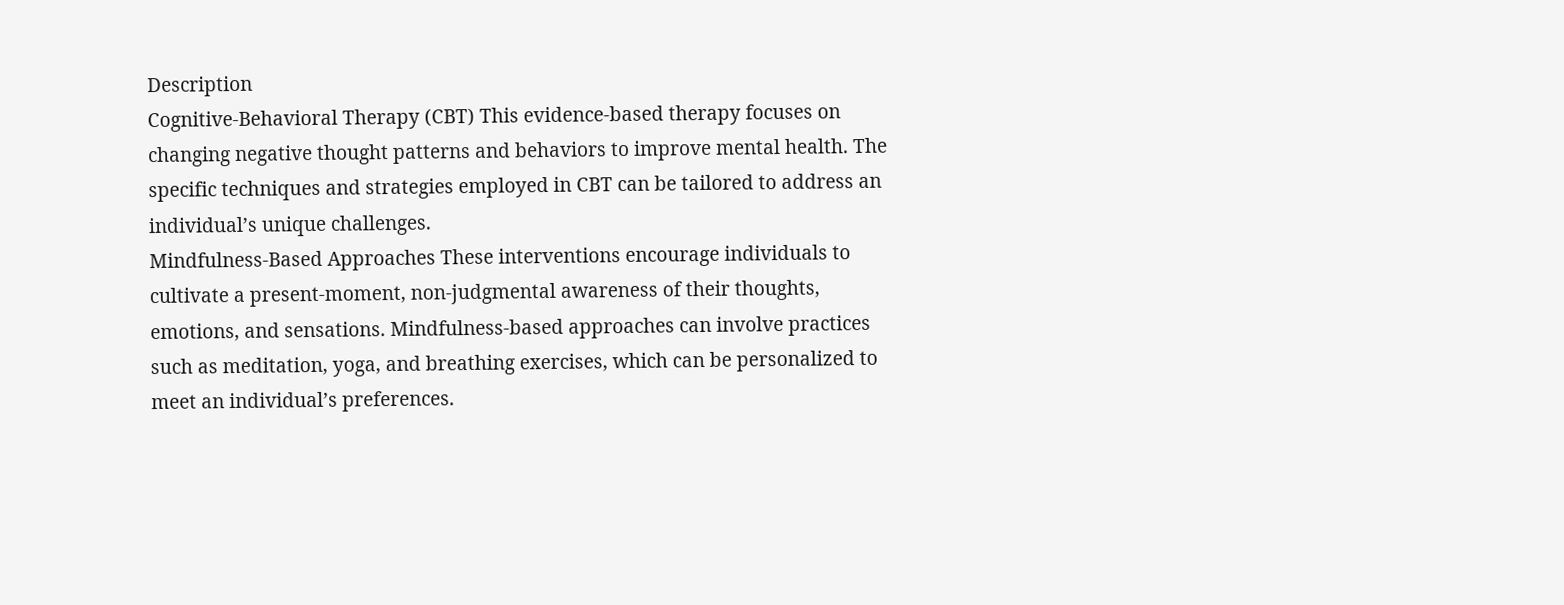Description
Cognitive-Behavioral Therapy (CBT) This evidence-based therapy focuses on changing negative thought patterns and behaviors to improve mental health. The specific techniques and strategies employed in CBT can be tailored to address an individual’s unique challenges.
Mindfulness-Based Approaches These interventions encourage individuals to cultivate a present-moment, non-judgmental awareness of their thoughts, emotions, and sensations. Mindfulness-based approaches can involve practices such as meditation, yoga, and breathing exercises, which can be personalized to meet an individual’s preferences.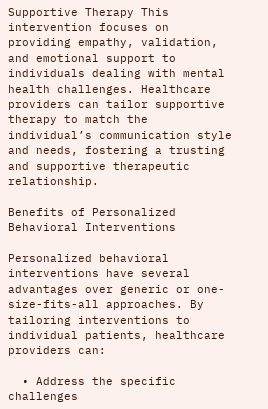Supportive Therapy This intervention focuses on providing empathy, validation, and emotional support to individuals dealing with mental health challenges. Healthcare providers can tailor supportive therapy to match the individual’s communication style and needs, fostering a trusting and supportive therapeutic relationship.

Benefits of Personalized Behavioral Interventions

Personalized behavioral interventions have several advantages over generic or one-size-fits-all approaches. By tailoring interventions to individual patients, healthcare providers can:

  • Address the specific challenges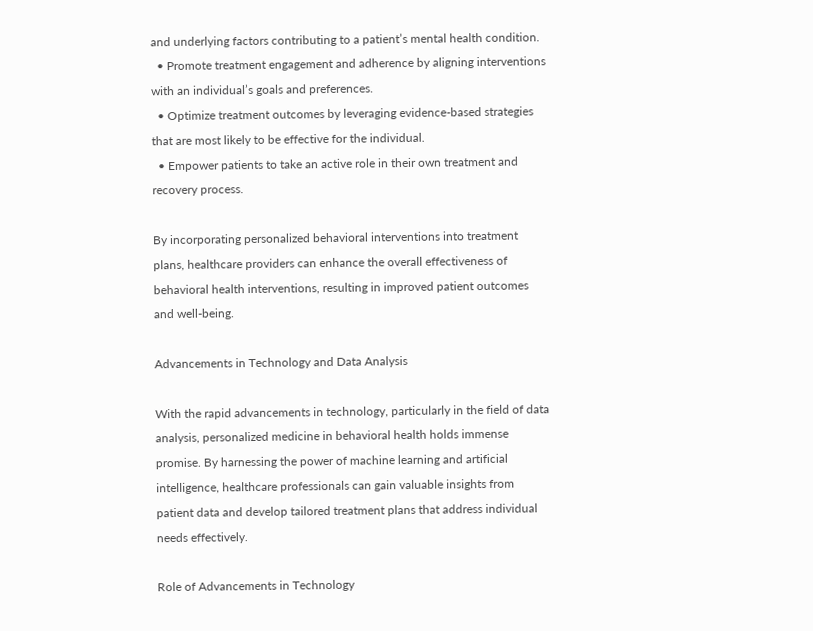and underlying factors contributing to a patient’s mental health condition.
  • Promote treatment engagement and adherence by aligning interventions with an individual’s goals and preferences.
  • Optimize treatment outcomes by leveraging evidence-based strategies that are most likely to be effective for the individual.
  • Empower patients to take an active role in their own treatment and recovery process.

By incorporating personalized behavioral interventions into treatment plans, healthcare providers can enhance the overall effectiveness of behavioral health interventions, resulting in improved patient outcomes and well-being.

Advancements in Technology and Data Analysis

With the rapid advancements in technology, particularly in the field of data analysis, personalized medicine in behavioral health holds immense promise. By harnessing the power of machine learning and artificial intelligence, healthcare professionals can gain valuable insights from patient data and develop tailored treatment plans that address individual needs effectively.

Role of Advancements in Technology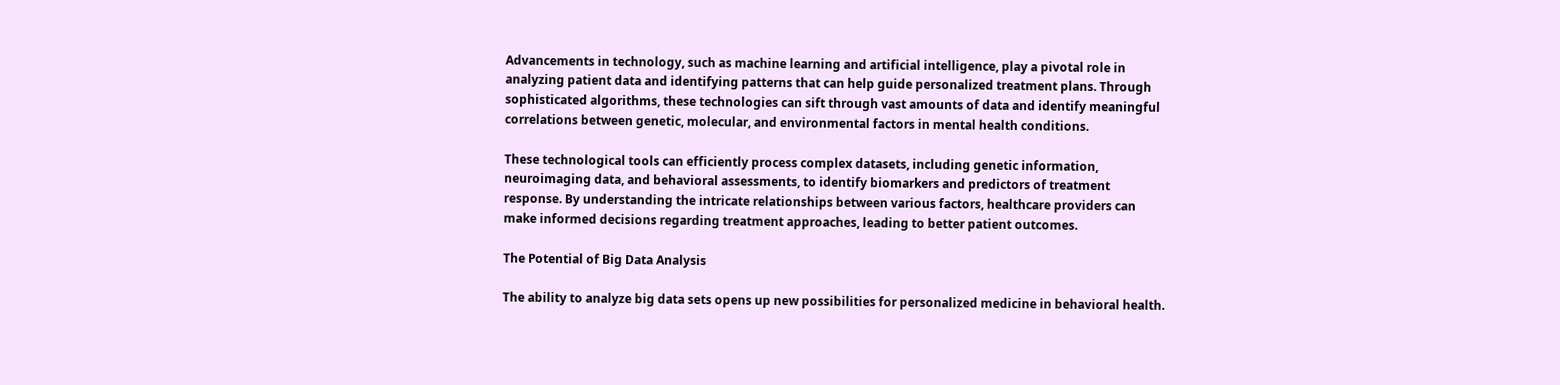Advancements in technology, such as machine learning and artificial intelligence, play a pivotal role in analyzing patient data and identifying patterns that can help guide personalized treatment plans. Through sophisticated algorithms, these technologies can sift through vast amounts of data and identify meaningful correlations between genetic, molecular, and environmental factors in mental health conditions.

These technological tools can efficiently process complex datasets, including genetic information, neuroimaging data, and behavioral assessments, to identify biomarkers and predictors of treatment response. By understanding the intricate relationships between various factors, healthcare providers can make informed decisions regarding treatment approaches, leading to better patient outcomes.

The Potential of Big Data Analysis

The ability to analyze big data sets opens up new possibilities for personalized medicine in behavioral health.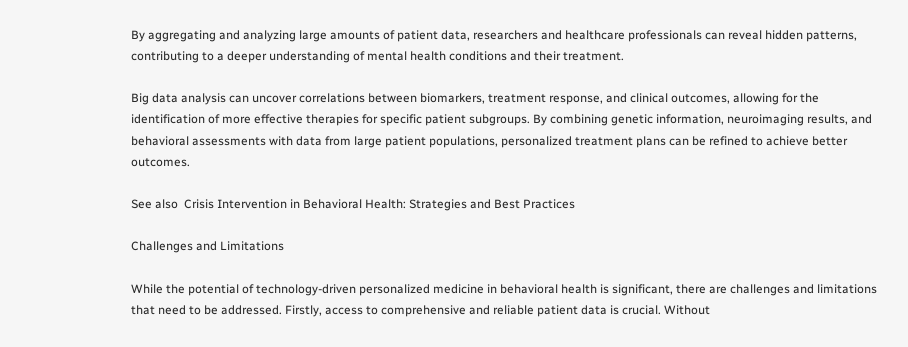By aggregating and analyzing large amounts of patient data, researchers and healthcare professionals can reveal hidden patterns, contributing to a deeper understanding of mental health conditions and their treatment.

Big data analysis can uncover correlations between biomarkers, treatment response, and clinical outcomes, allowing for the identification of more effective therapies for specific patient subgroups. By combining genetic information, neuroimaging results, and behavioral assessments with data from large patient populations, personalized treatment plans can be refined to achieve better outcomes.

See also  Crisis Intervention in Behavioral Health: Strategies and Best Practices

Challenges and Limitations

While the potential of technology-driven personalized medicine in behavioral health is significant, there are challenges and limitations that need to be addressed. Firstly, access to comprehensive and reliable patient data is crucial. Without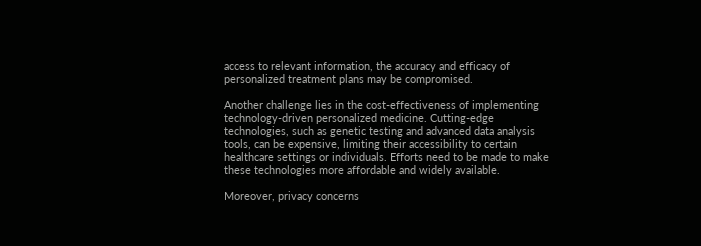access to relevant information, the accuracy and efficacy of personalized treatment plans may be compromised.

Another challenge lies in the cost-effectiveness of implementing technology-driven personalized medicine. Cutting-edge technologies, such as genetic testing and advanced data analysis tools, can be expensive, limiting their accessibility to certain healthcare settings or individuals. Efforts need to be made to make these technologies more affordable and widely available.

Moreover, privacy concerns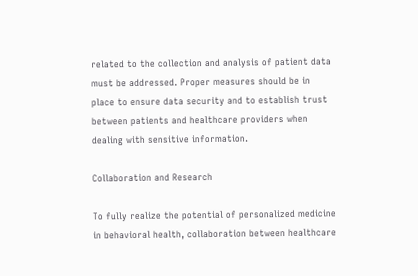related to the collection and analysis of patient data must be addressed. Proper measures should be in place to ensure data security and to establish trust between patients and healthcare providers when dealing with sensitive information.

Collaboration and Research

To fully realize the potential of personalized medicine in behavioral health, collaboration between healthcare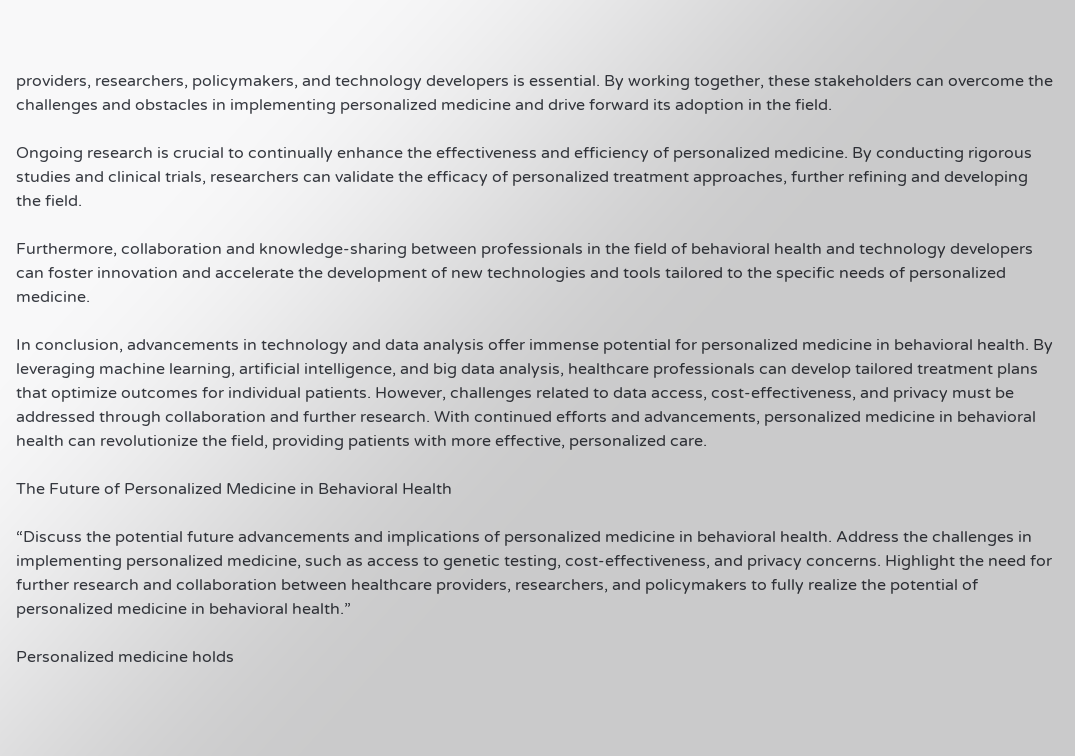providers, researchers, policymakers, and technology developers is essential. By working together, these stakeholders can overcome the challenges and obstacles in implementing personalized medicine and drive forward its adoption in the field.

Ongoing research is crucial to continually enhance the effectiveness and efficiency of personalized medicine. By conducting rigorous studies and clinical trials, researchers can validate the efficacy of personalized treatment approaches, further refining and developing the field.

Furthermore, collaboration and knowledge-sharing between professionals in the field of behavioral health and technology developers can foster innovation and accelerate the development of new technologies and tools tailored to the specific needs of personalized medicine.

In conclusion, advancements in technology and data analysis offer immense potential for personalized medicine in behavioral health. By leveraging machine learning, artificial intelligence, and big data analysis, healthcare professionals can develop tailored treatment plans that optimize outcomes for individual patients. However, challenges related to data access, cost-effectiveness, and privacy must be addressed through collaboration and further research. With continued efforts and advancements, personalized medicine in behavioral health can revolutionize the field, providing patients with more effective, personalized care.

The Future of Personalized Medicine in Behavioral Health

“Discuss the potential future advancements and implications of personalized medicine in behavioral health. Address the challenges in implementing personalized medicine, such as access to genetic testing, cost-effectiveness, and privacy concerns. Highlight the need for further research and collaboration between healthcare providers, researchers, and policymakers to fully realize the potential of personalized medicine in behavioral health.”

Personalized medicine holds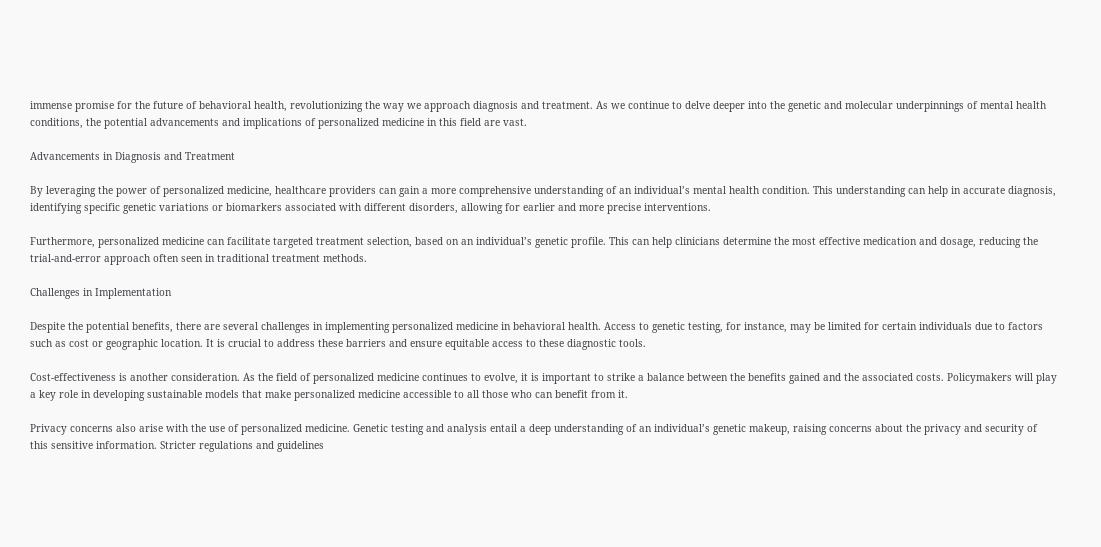immense promise for the future of behavioral health, revolutionizing the way we approach diagnosis and treatment. As we continue to delve deeper into the genetic and molecular underpinnings of mental health conditions, the potential advancements and implications of personalized medicine in this field are vast.

Advancements in Diagnosis and Treatment

By leveraging the power of personalized medicine, healthcare providers can gain a more comprehensive understanding of an individual’s mental health condition. This understanding can help in accurate diagnosis, identifying specific genetic variations or biomarkers associated with different disorders, allowing for earlier and more precise interventions.

Furthermore, personalized medicine can facilitate targeted treatment selection, based on an individual’s genetic profile. This can help clinicians determine the most effective medication and dosage, reducing the trial-and-error approach often seen in traditional treatment methods.

Challenges in Implementation

Despite the potential benefits, there are several challenges in implementing personalized medicine in behavioral health. Access to genetic testing, for instance, may be limited for certain individuals due to factors such as cost or geographic location. It is crucial to address these barriers and ensure equitable access to these diagnostic tools.

Cost-effectiveness is another consideration. As the field of personalized medicine continues to evolve, it is important to strike a balance between the benefits gained and the associated costs. Policymakers will play a key role in developing sustainable models that make personalized medicine accessible to all those who can benefit from it.

Privacy concerns also arise with the use of personalized medicine. Genetic testing and analysis entail a deep understanding of an individual’s genetic makeup, raising concerns about the privacy and security of this sensitive information. Stricter regulations and guidelines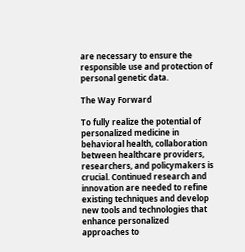are necessary to ensure the responsible use and protection of personal genetic data.

The Way Forward

To fully realize the potential of personalized medicine in behavioral health, collaboration between healthcare providers, researchers, and policymakers is crucial. Continued research and innovation are needed to refine existing techniques and develop new tools and technologies that enhance personalized approaches to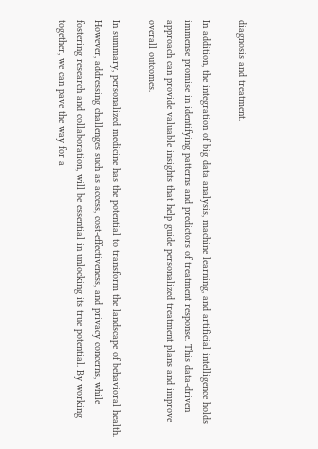diagnosis and treatment.

In addition, the integration of big data analysis, machine learning, and artificial intelligence holds immense promise in identifying patterns and predictors of treatment response. This data-driven approach can provide valuable insights that help guide personalized treatment plans and improve overall outcomes.

In summary, personalized medicine has the potential to transform the landscape of behavioral health. However, addressing challenges such as access, cost-effectiveness, and privacy concerns, while fostering research and collaboration, will be essential in unlocking its true potential. By working together, we can pave the way for a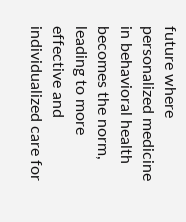future where personalized medicine in behavioral health becomes the norm, leading to more effective and individualized care for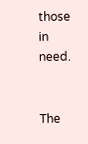those in need.


The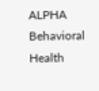ALPHA Behavioral Health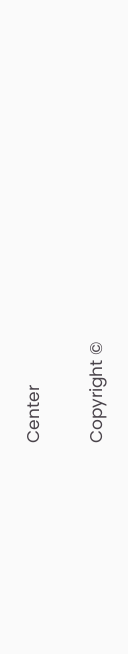Center

Copyright ©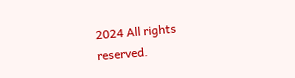2024 All rights reserved.